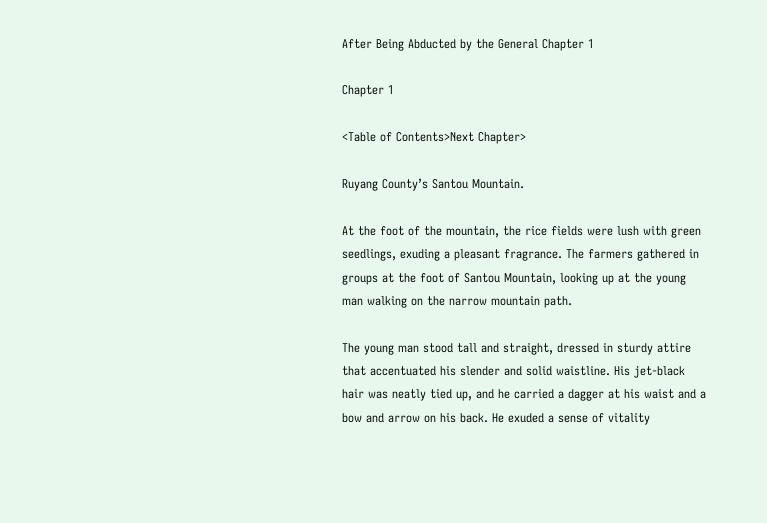After Being Abducted by the General Chapter 1

Chapter 1

<Table of Contents>Next Chapter>

Ruyang County’s Santou Mountain.

At the foot of the mountain, the rice fields were lush with green seedlings, exuding a pleasant fragrance. The farmers gathered in groups at the foot of Santou Mountain, looking up at the young man walking on the narrow mountain path.

The young man stood tall and straight, dressed in sturdy attire that accentuated his slender and solid waistline. His jet-black hair was neatly tied up, and he carried a dagger at his waist and a bow and arrow on his back. He exuded a sense of vitality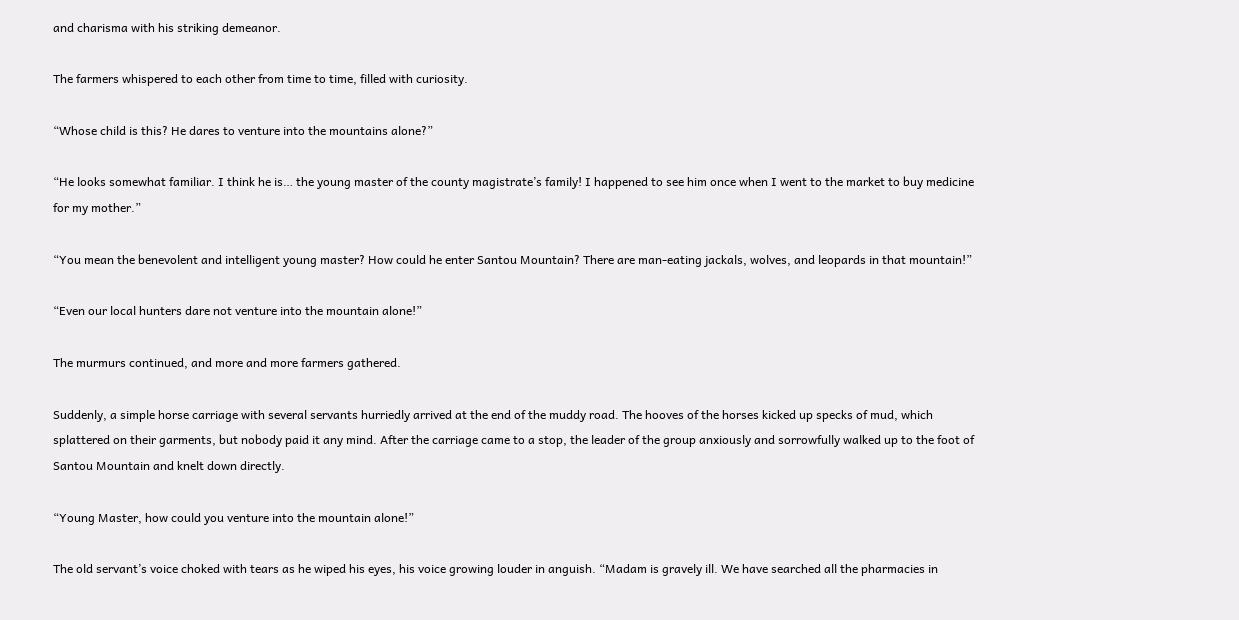and charisma with his striking demeanor.

The farmers whispered to each other from time to time, filled with curiosity.

“Whose child is this? He dares to venture into the mountains alone?”

“He looks somewhat familiar. I think he is… the young master of the county magistrate’s family! I happened to see him once when I went to the market to buy medicine for my mother.”

“You mean the benevolent and intelligent young master? How could he enter Santou Mountain? There are man-eating jackals, wolves, and leopards in that mountain!”

“Even our local hunters dare not venture into the mountain alone!”

The murmurs continued, and more and more farmers gathered.

Suddenly, a simple horse carriage with several servants hurriedly arrived at the end of the muddy road. The hooves of the horses kicked up specks of mud, which splattered on their garments, but nobody paid it any mind. After the carriage came to a stop, the leader of the group anxiously and sorrowfully walked up to the foot of Santou Mountain and knelt down directly.

“Young Master, how could you venture into the mountain alone!”

The old servant’s voice choked with tears as he wiped his eyes, his voice growing louder in anguish. “Madam is gravely ill. We have searched all the pharmacies in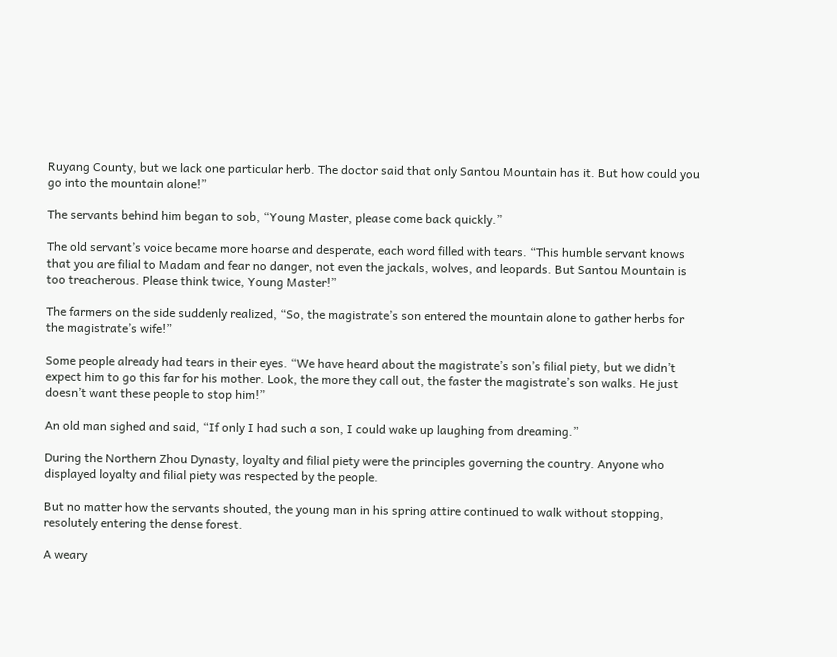Ruyang County, but we lack one particular herb. The doctor said that only Santou Mountain has it. But how could you go into the mountain alone!”

The servants behind him began to sob, “Young Master, please come back quickly.”

The old servant’s voice became more hoarse and desperate, each word filled with tears. “This humble servant knows that you are filial to Madam and fear no danger, not even the jackals, wolves, and leopards. But Santou Mountain is too treacherous. Please think twice, Young Master!”

The farmers on the side suddenly realized, “So, the magistrate’s son entered the mountain alone to gather herbs for the magistrate’s wife!”

Some people already had tears in their eyes. “We have heard about the magistrate’s son’s filial piety, but we didn’t expect him to go this far for his mother. Look, the more they call out, the faster the magistrate’s son walks. He just doesn’t want these people to stop him!”

An old man sighed and said, “If only I had such a son, I could wake up laughing from dreaming.”

During the Northern Zhou Dynasty, loyalty and filial piety were the principles governing the country. Anyone who displayed loyalty and filial piety was respected by the people.

But no matter how the servants shouted, the young man in his spring attire continued to walk without stopping, resolutely entering the dense forest.

A weary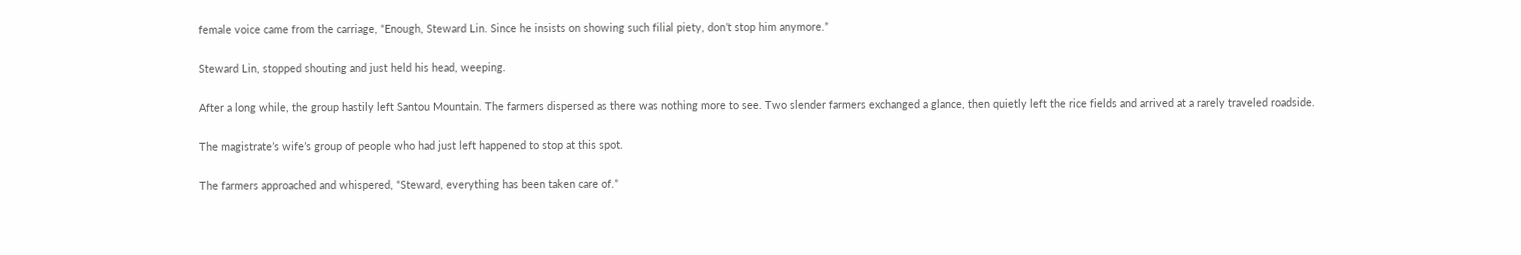female voice came from the carriage, “Enough, Steward Lin. Since he insists on showing such filial piety, don’t stop him anymore.”

Steward Lin, stopped shouting and just held his head, weeping.

After a long while, the group hastily left Santou Mountain. The farmers dispersed as there was nothing more to see. Two slender farmers exchanged a glance, then quietly left the rice fields and arrived at a rarely traveled roadside.

The magistrate’s wife’s group of people who had just left happened to stop at this spot.

The farmers approached and whispered, “Steward, everything has been taken care of.”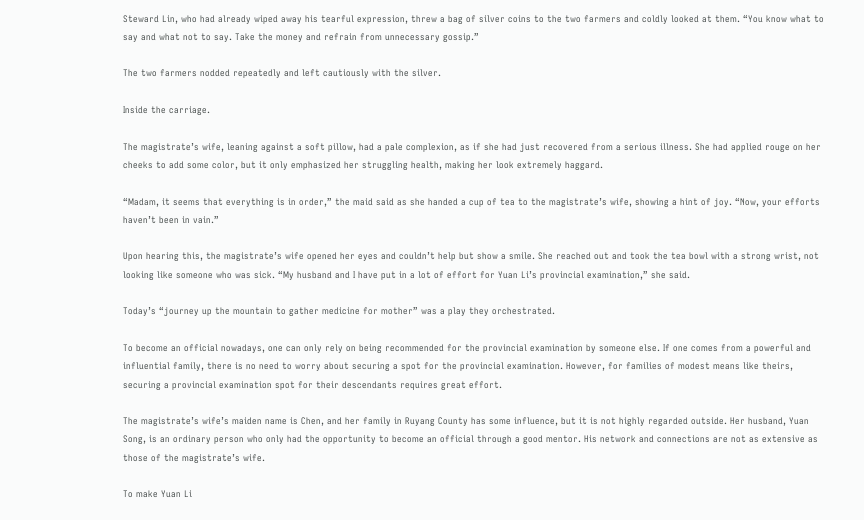Steward Lin, who had already wiped away his tearful expression, threw a bag of silver coins to the two farmers and coldly looked at them. “You know what to say and what not to say. Take the money and refrain from unnecessary gossip.”

The two farmers nodded repeatedly and left cautiously with the silver.

Inside the carriage.

The magistrate’s wife, leaning against a soft pillow, had a pale complexion, as if she had just recovered from a serious illness. She had applied rouge on her cheeks to add some color, but it only emphasized her struggling health, making her look extremely haggard.

“Madam, it seems that everything is in order,” the maid said as she handed a cup of tea to the magistrate’s wife, showing a hint of joy. “Now, your efforts haven’t been in vain.”

Upon hearing this, the magistrate’s wife opened her eyes and couldn’t help but show a smile. She reached out and took the tea bowl with a strong wrist, not looking like someone who was sick. “My husband and I have put in a lot of effort for Yuan Li’s provincial examination,” she said.

Today’s “journey up the mountain to gather medicine for mother” was a play they orchestrated.

To become an official nowadays, one can only rely on being recommended for the provincial examination by someone else. If one comes from a powerful and influential family, there is no need to worry about securing a spot for the provincial examination. However, for families of modest means like theirs, securing a provincial examination spot for their descendants requires great effort.

The magistrate’s wife’s maiden name is Chen, and her family in Ruyang County has some influence, but it is not highly regarded outside. Her husband, Yuan Song, is an ordinary person who only had the opportunity to become an official through a good mentor. His network and connections are not as extensive as those of the magistrate’s wife.

To make Yuan Li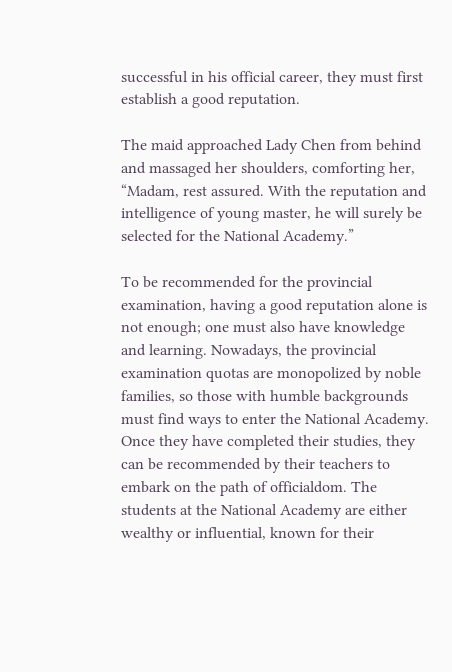successful in his official career, they must first establish a good reputation.

The maid approached Lady Chen from behind and massaged her shoulders, comforting her, “Madam, rest assured. With the reputation and intelligence of young master, he will surely be selected for the National Academy.”

To be recommended for the provincial examination, having a good reputation alone is not enough; one must also have knowledge and learning. Nowadays, the provincial examination quotas are monopolized by noble families, so those with humble backgrounds must find ways to enter the National Academy. Once they have completed their studies, they can be recommended by their teachers to embark on the path of officialdom. The students at the National Academy are either wealthy or influential, known for their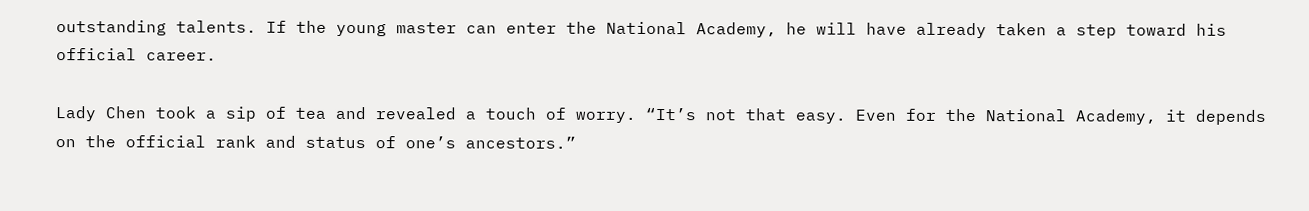outstanding talents. If the young master can enter the National Academy, he will have already taken a step toward his official career.

Lady Chen took a sip of tea and revealed a touch of worry. “It’s not that easy. Even for the National Academy, it depends on the official rank and status of one’s ancestors.”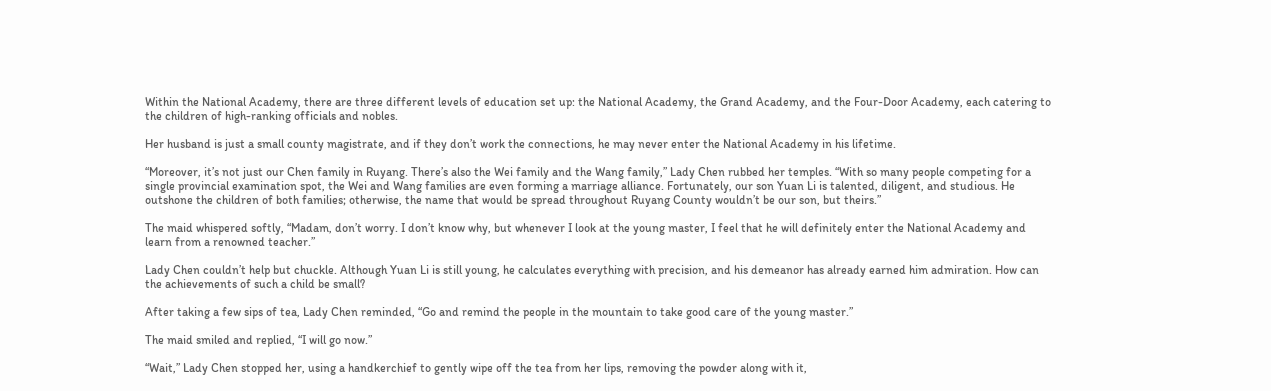Within the National Academy, there are three different levels of education set up: the National Academy, the Grand Academy, and the Four-Door Academy, each catering to the children of high-ranking officials and nobles.

Her husband is just a small county magistrate, and if they don’t work the connections, he may never enter the National Academy in his lifetime.

“Moreover, it’s not just our Chen family in Ruyang. There’s also the Wei family and the Wang family,” Lady Chen rubbed her temples. “With so many people competing for a single provincial examination spot, the Wei and Wang families are even forming a marriage alliance. Fortunately, our son Yuan Li is talented, diligent, and studious. He outshone the children of both families; otherwise, the name that would be spread throughout Ruyang County wouldn’t be our son, but theirs.”

The maid whispered softly, “Madam, don’t worry. I don’t know why, but whenever I look at the young master, I feel that he will definitely enter the National Academy and learn from a renowned teacher.”

Lady Chen couldn’t help but chuckle. Although Yuan Li is still young, he calculates everything with precision, and his demeanor has already earned him admiration. How can the achievements of such a child be small?

After taking a few sips of tea, Lady Chen reminded, “Go and remind the people in the mountain to take good care of the young master.”

The maid smiled and replied, “I will go now.”

“Wait,” Lady Chen stopped her, using a handkerchief to gently wipe off the tea from her lips, removing the powder along with it,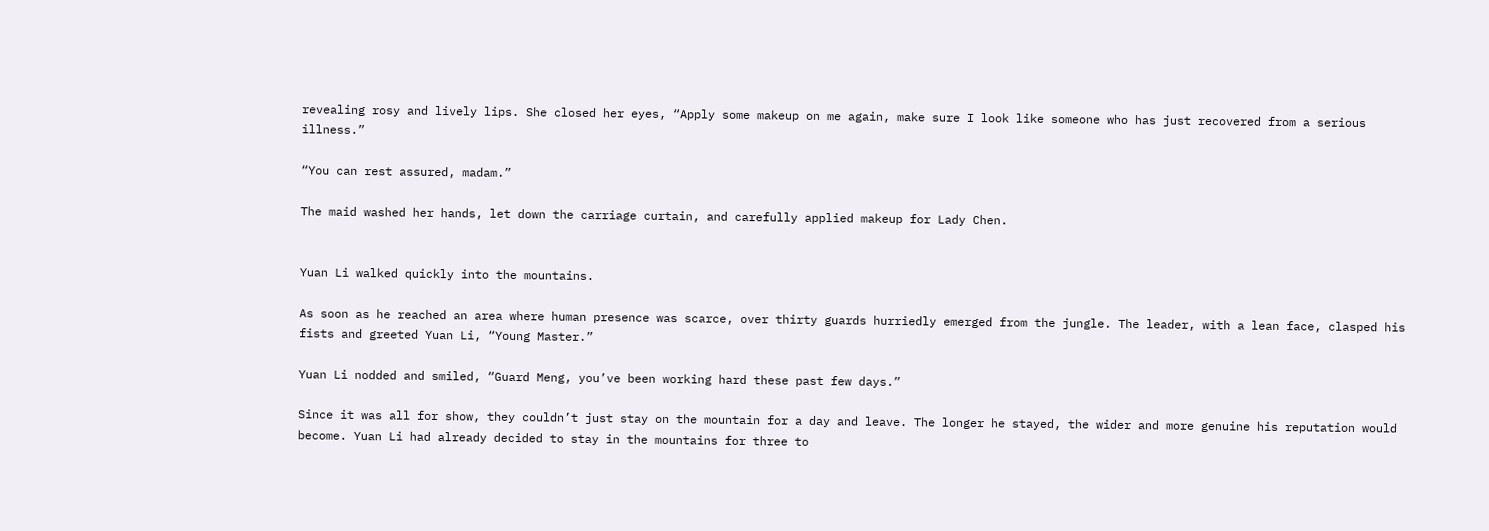revealing rosy and lively lips. She closed her eyes, “Apply some makeup on me again, make sure I look like someone who has just recovered from a serious illness.”

“You can rest assured, madam.”

The maid washed her hands, let down the carriage curtain, and carefully applied makeup for Lady Chen.


Yuan Li walked quickly into the mountains.

As soon as he reached an area where human presence was scarce, over thirty guards hurriedly emerged from the jungle. The leader, with a lean face, clasped his fists and greeted Yuan Li, “Young Master.”

Yuan Li nodded and smiled, “Guard Meng, you’ve been working hard these past few days.”

Since it was all for show, they couldn’t just stay on the mountain for a day and leave. The longer he stayed, the wider and more genuine his reputation would become. Yuan Li had already decided to stay in the mountains for three to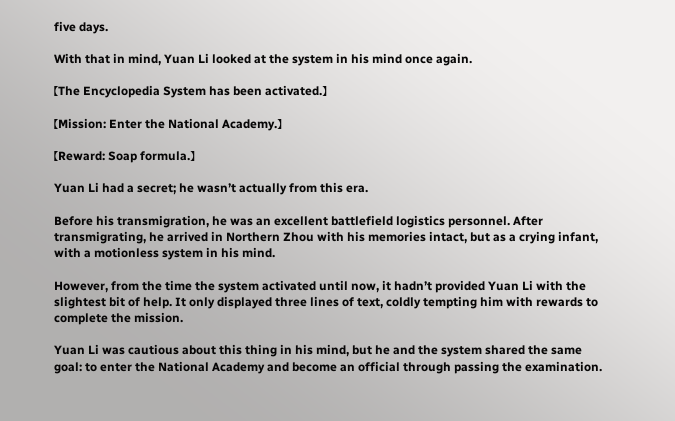five days.

With that in mind, Yuan Li looked at the system in his mind once again.

【The Encyclopedia System has been activated.】

【Mission: Enter the National Academy.】

【Reward: Soap formula.】

Yuan Li had a secret; he wasn’t actually from this era.

Before his transmigration, he was an excellent battlefield logistics personnel. After transmigrating, he arrived in Northern Zhou with his memories intact, but as a crying infant, with a motionless system in his mind.

However, from the time the system activated until now, it hadn’t provided Yuan Li with the slightest bit of help. It only displayed three lines of text, coldly tempting him with rewards to complete the mission.

Yuan Li was cautious about this thing in his mind, but he and the system shared the same goal: to enter the National Academy and become an official through passing the examination.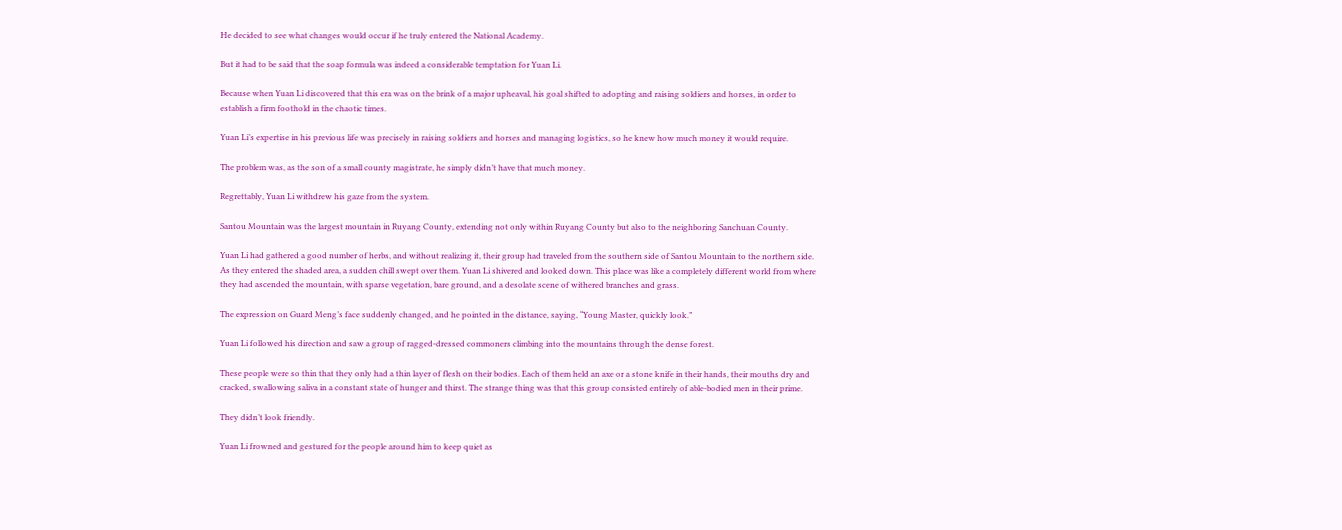He decided to see what changes would occur if he truly entered the National Academy.

But it had to be said that the soap formula was indeed a considerable temptation for Yuan Li.

Because when Yuan Li discovered that this era was on the brink of a major upheaval, his goal shifted to adopting and raising soldiers and horses, in order to establish a firm foothold in the chaotic times.

Yuan Li’s expertise in his previous life was precisely in raising soldiers and horses and managing logistics, so he knew how much money it would require.

The problem was, as the son of a small county magistrate, he simply didn’t have that much money.

Regrettably, Yuan Li withdrew his gaze from the system.

Santou Mountain was the largest mountain in Ruyang County, extending not only within Ruyang County but also to the neighboring Sanchuan County.

Yuan Li had gathered a good number of herbs, and without realizing it, their group had traveled from the southern side of Santou Mountain to the northern side. As they entered the shaded area, a sudden chill swept over them. Yuan Li shivered and looked down. This place was like a completely different world from where they had ascended the mountain, with sparse vegetation, bare ground, and a desolate scene of withered branches and grass.

The expression on Guard Meng’s face suddenly changed, and he pointed in the distance, saying, “Young Master, quickly look.”

Yuan Li followed his direction and saw a group of ragged-dressed commoners climbing into the mountains through the dense forest.

These people were so thin that they only had a thin layer of flesh on their bodies. Each of them held an axe or a stone knife in their hands, their mouths dry and cracked, swallowing saliva in a constant state of hunger and thirst. The strange thing was that this group consisted entirely of able-bodied men in their prime.

They didn’t look friendly.

Yuan Li frowned and gestured for the people around him to keep quiet as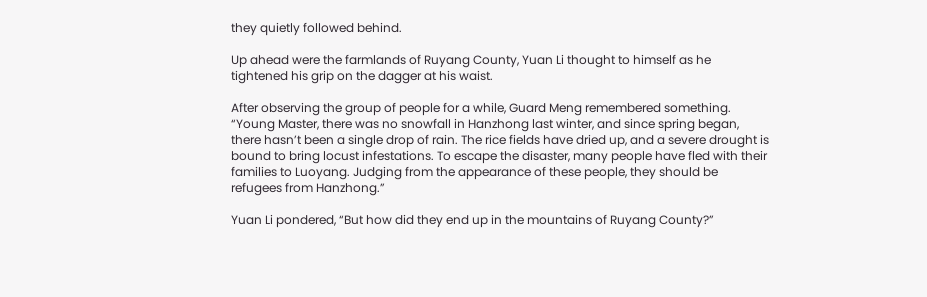they quietly followed behind.

Up ahead were the farmlands of Ruyang County, Yuan Li thought to himself as he tightened his grip on the dagger at his waist.

After observing the group of people for a while, Guard Meng remembered something. “Young Master, there was no snowfall in Hanzhong last winter, and since spring began, there hasn’t been a single drop of rain. The rice fields have dried up, and a severe drought is bound to bring locust infestations. To escape the disaster, many people have fled with their families to Luoyang. Judging from the appearance of these people, they should be refugees from Hanzhong.”

Yuan Li pondered, “But how did they end up in the mountains of Ruyang County?”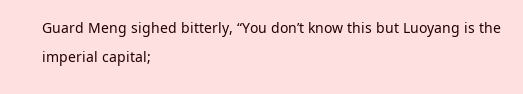Guard Meng sighed bitterly, “You don’t know this but Luoyang is the imperial capital;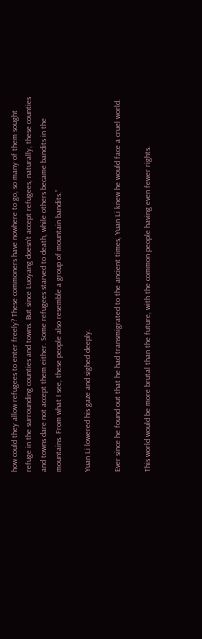how could they allow refugees to enter freely? These commoners have nowhere to go, so many of them sought refuge in the surrounding counties and towns. But since Luoyang doesn’t accept refugees, naturally, these counties and towns dare not accept them either. Some refugees starved to death, while others became bandits in the mountains. From what I see, these people also resemble a group of mountain bandits.”

Yuan Li lowered his gaze and sighed deeply.

Ever since he found out that he had transmigrated to the ancient times, Yuan Li knew he would face a cruel world.

This world would be more brutal than the future, with the common people having even fewer rights.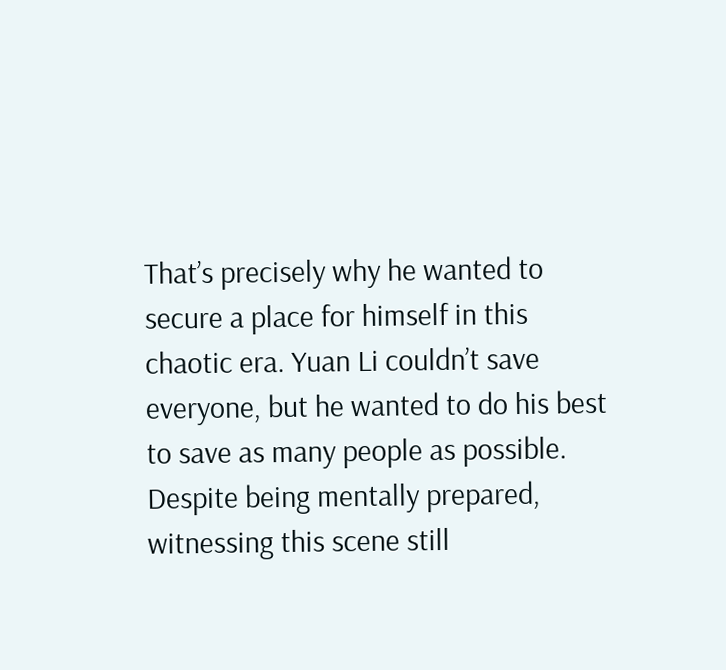That’s precisely why he wanted to secure a place for himself in this chaotic era. Yuan Li couldn’t save everyone, but he wanted to do his best to save as many people as possible. Despite being mentally prepared, witnessing this scene still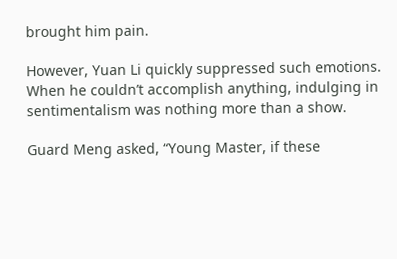brought him pain.

However, Yuan Li quickly suppressed such emotions. When he couldn’t accomplish anything, indulging in sentimentalism was nothing more than a show.

Guard Meng asked, “Young Master, if these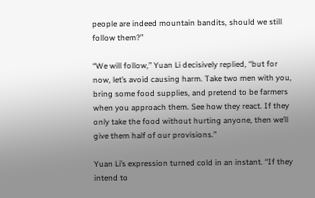people are indeed mountain bandits, should we still follow them?”

“We will follow,” Yuan Li decisively replied, “but for now, let’s avoid causing harm. Take two men with you, bring some food supplies, and pretend to be farmers when you approach them. See how they react. If they only take the food without hurting anyone, then we’ll give them half of our provisions.”

Yuan Li’s expression turned cold in an instant. “If they intend to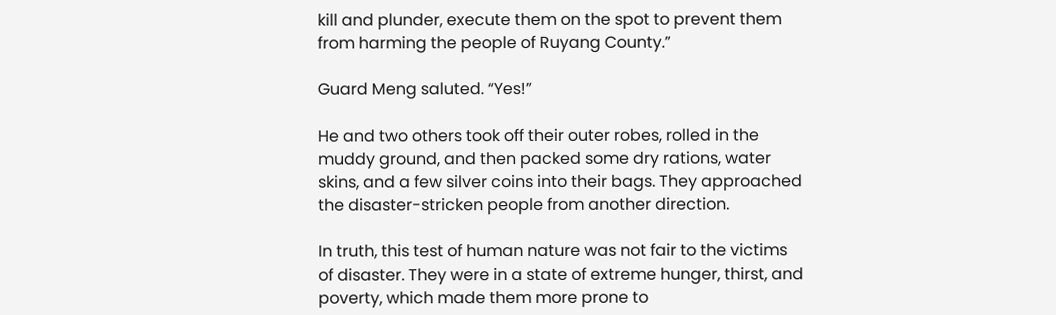kill and plunder, execute them on the spot to prevent them from harming the people of Ruyang County.”

Guard Meng saluted. “Yes!”

He and two others took off their outer robes, rolled in the muddy ground, and then packed some dry rations, water skins, and a few silver coins into their bags. They approached the disaster-stricken people from another direction.

In truth, this test of human nature was not fair to the victims of disaster. They were in a state of extreme hunger, thirst, and poverty, which made them more prone to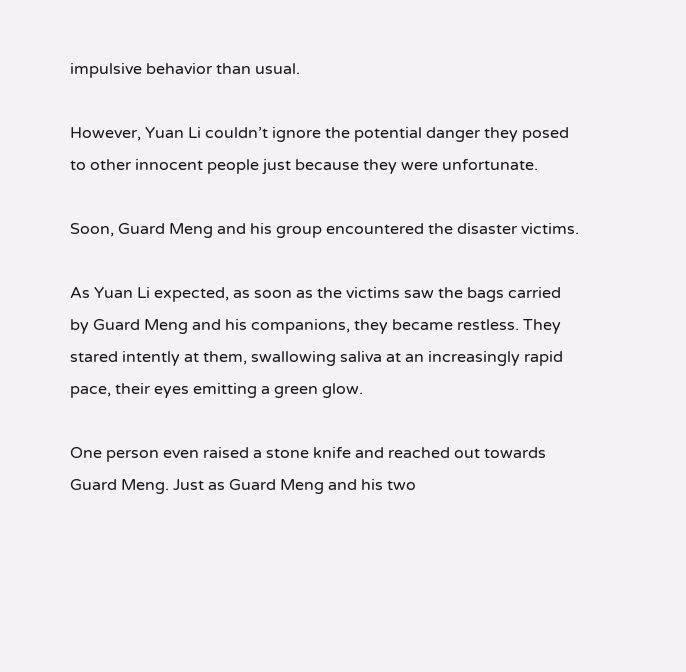impulsive behavior than usual.

However, Yuan Li couldn’t ignore the potential danger they posed to other innocent people just because they were unfortunate.

Soon, Guard Meng and his group encountered the disaster victims.

As Yuan Li expected, as soon as the victims saw the bags carried by Guard Meng and his companions, they became restless. They stared intently at them, swallowing saliva at an increasingly rapid pace, their eyes emitting a green glow.

One person even raised a stone knife and reached out towards Guard Meng. Just as Guard Meng and his two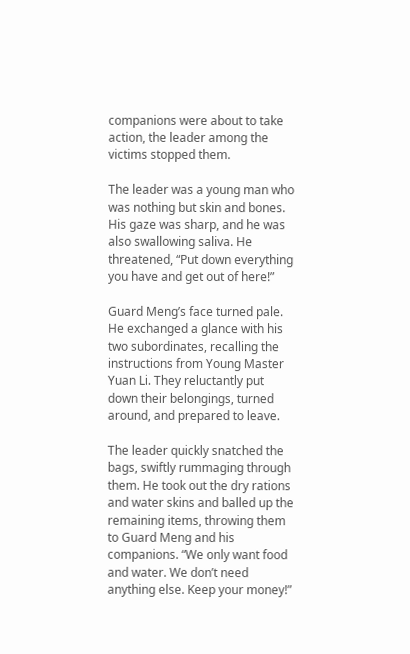companions were about to take action, the leader among the victims stopped them.

The leader was a young man who was nothing but skin and bones. His gaze was sharp, and he was also swallowing saliva. He threatened, “Put down everything you have and get out of here!”

Guard Meng’s face turned pale. He exchanged a glance with his two subordinates, recalling the instructions from Young Master Yuan Li. They reluctantly put down their belongings, turned around, and prepared to leave.

The leader quickly snatched the bags, swiftly rummaging through them. He took out the dry rations and water skins and balled up the remaining items, throwing them to Guard Meng and his companions. “We only want food and water. We don’t need anything else. Keep your money!”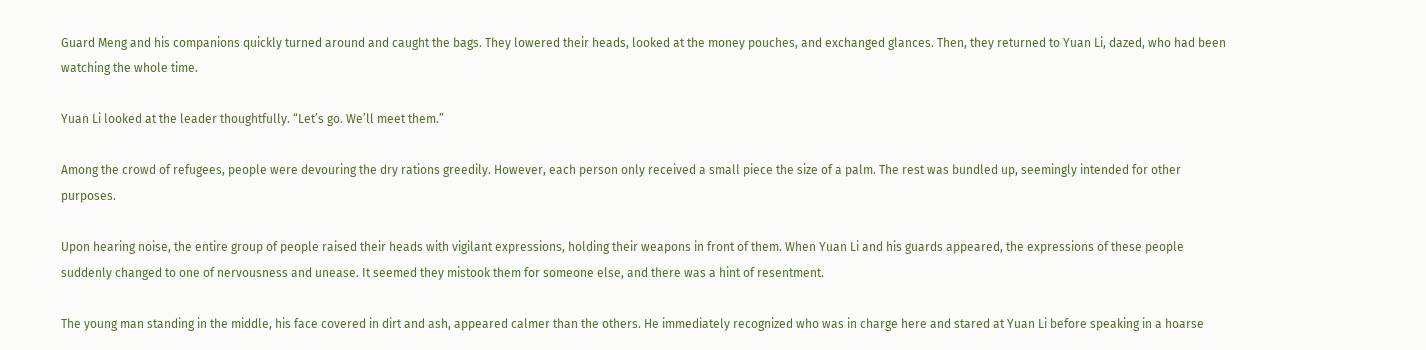Guard Meng and his companions quickly turned around and caught the bags. They lowered their heads, looked at the money pouches, and exchanged glances. Then, they returned to Yuan Li, dazed, who had been watching the whole time.

Yuan Li looked at the leader thoughtfully. “Let’s go. We’ll meet them.”

Among the crowd of refugees, people were devouring the dry rations greedily. However, each person only received a small piece the size of a palm. The rest was bundled up, seemingly intended for other purposes.

Upon hearing noise, the entire group of people raised their heads with vigilant expressions, holding their weapons in front of them. When Yuan Li and his guards appeared, the expressions of these people suddenly changed to one of nervousness and unease. It seemed they mistook them for someone else, and there was a hint of resentment.

The young man standing in the middle, his face covered in dirt and ash, appeared calmer than the others. He immediately recognized who was in charge here and stared at Yuan Li before speaking in a hoarse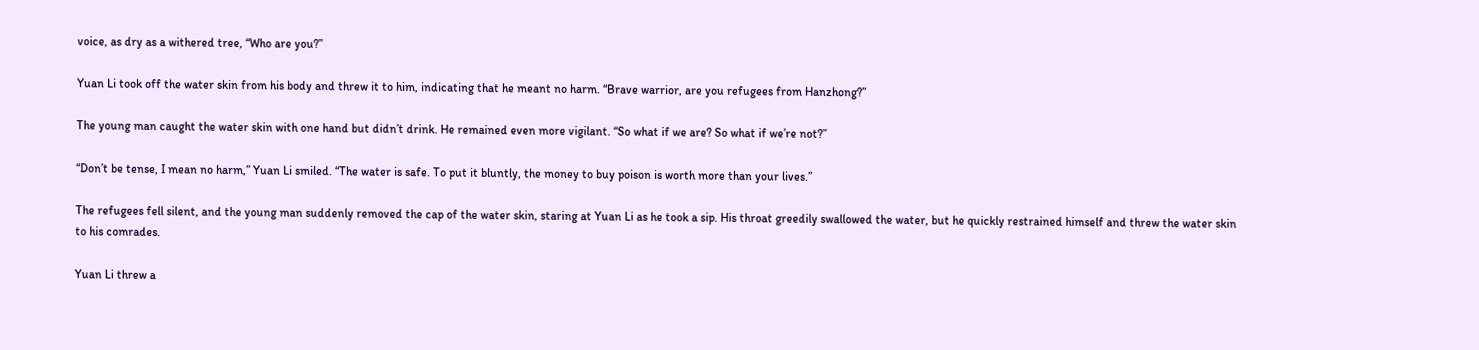voice, as dry as a withered tree, “Who are you?”

Yuan Li took off the water skin from his body and threw it to him, indicating that he meant no harm. “Brave warrior, are you refugees from Hanzhong?”

The young man caught the water skin with one hand but didn’t drink. He remained even more vigilant. “So what if we are? So what if we’re not?”

“Don’t be tense, I mean no harm,” Yuan Li smiled. “The water is safe. To put it bluntly, the money to buy poison is worth more than your lives.”

The refugees fell silent, and the young man suddenly removed the cap of the water skin, staring at Yuan Li as he took a sip. His throat greedily swallowed the water, but he quickly restrained himself and threw the water skin to his comrades.

Yuan Li threw a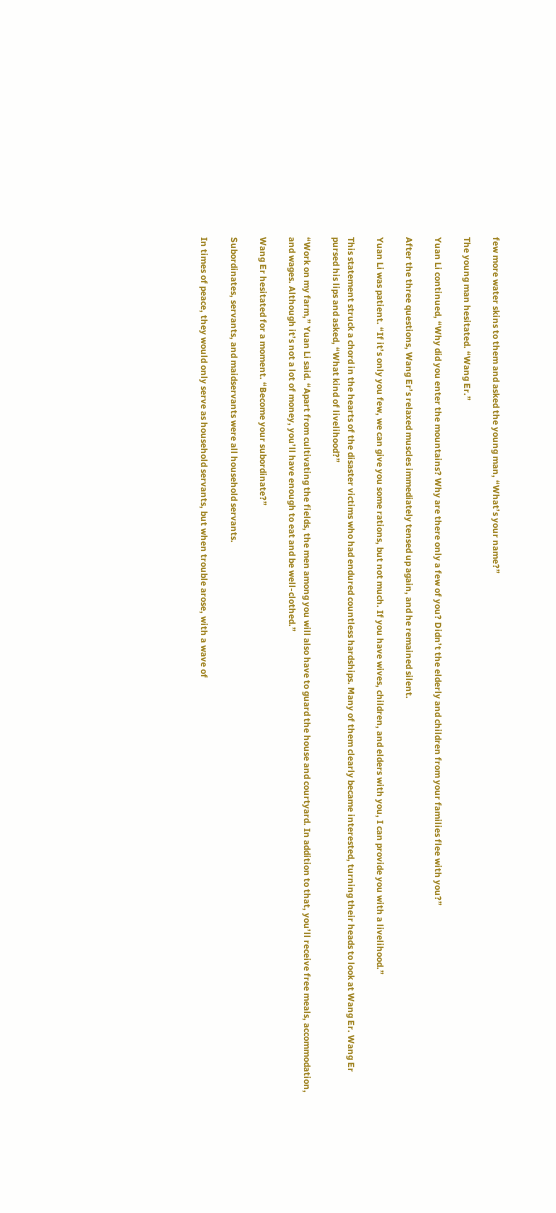few more water skins to them and asked the young man, “What’s your name?”

The young man hesitated. “Wang Er.”

Yuan Li continued, “Why did you enter the mountains? Why are there only a few of you? Didn’t the elderly and children from your families flee with you?”

After the three questions, Wang Er’s relaxed muscles immediately tensed up again, and he remained silent.

Yuan Li was patient. “If it’s only you few, we can give you some rations, but not much. If you have wives, children, and elders with you, I can provide you with a livelihood.”

This statement struck a chord in the hearts of the disaster victims who had endured countless hardships. Many of them clearly became interested, turning their heads to look at Wang Er. Wang Er pursed his lips and asked, “What kind of livelihood?”

“Work on my farm,” Yuan Li said. “Apart from cultivating the fields, the men among you will also have to guard the house and courtyard. In addition to that, you’ll receive free meals, accommodation, and wages. Although it’s not a lot of money, you’ll have enough to eat and be well-clothed.”

Wang Er hesitated for a moment. “Become your subordinate?”

Subordinates, servants, and maidservants were all household servants.

In times of peace, they would only serve as household servants, but when trouble arose, with a wave of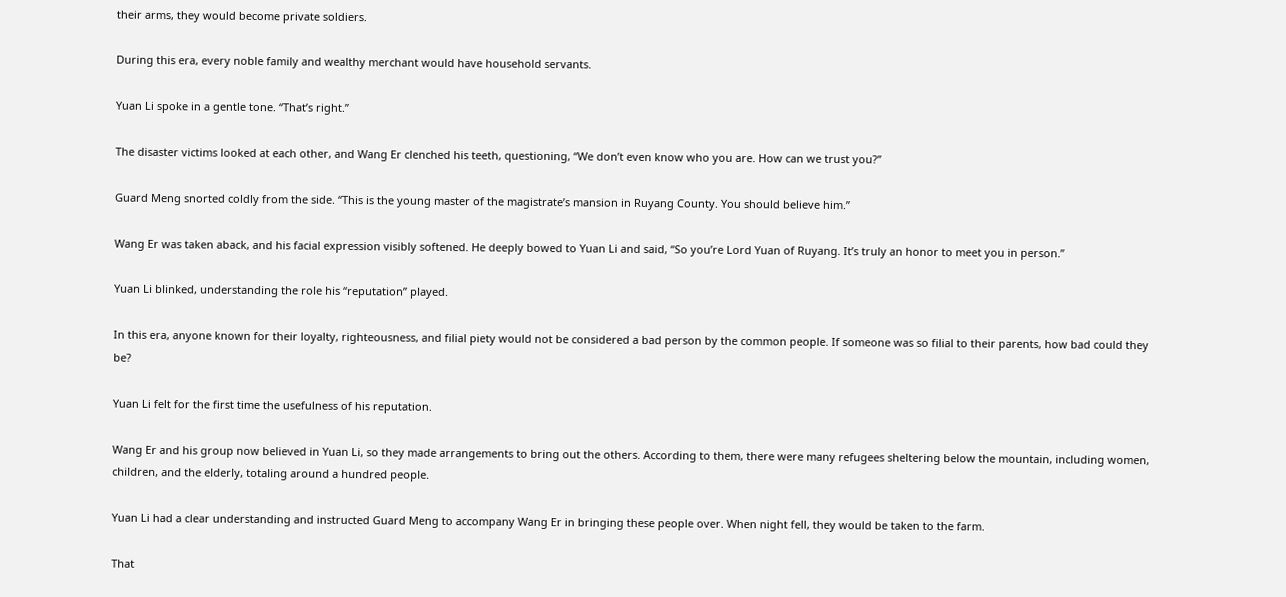their arms, they would become private soldiers.

During this era, every noble family and wealthy merchant would have household servants.

Yuan Li spoke in a gentle tone. “That’s right.”

The disaster victims looked at each other, and Wang Er clenched his teeth, questioning, “We don’t even know who you are. How can we trust you?”

Guard Meng snorted coldly from the side. “This is the young master of the magistrate’s mansion in Ruyang County. You should believe him.”

Wang Er was taken aback, and his facial expression visibly softened. He deeply bowed to Yuan Li and said, “So you’re Lord Yuan of Ruyang. It’s truly an honor to meet you in person.”

Yuan Li blinked, understanding the role his “reputation” played.

In this era, anyone known for their loyalty, righteousness, and filial piety would not be considered a bad person by the common people. If someone was so filial to their parents, how bad could they be?

Yuan Li felt for the first time the usefulness of his reputation.

Wang Er and his group now believed in Yuan Li, so they made arrangements to bring out the others. According to them, there were many refugees sheltering below the mountain, including women, children, and the elderly, totaling around a hundred people.

Yuan Li had a clear understanding and instructed Guard Meng to accompany Wang Er in bringing these people over. When night fell, they would be taken to the farm.

That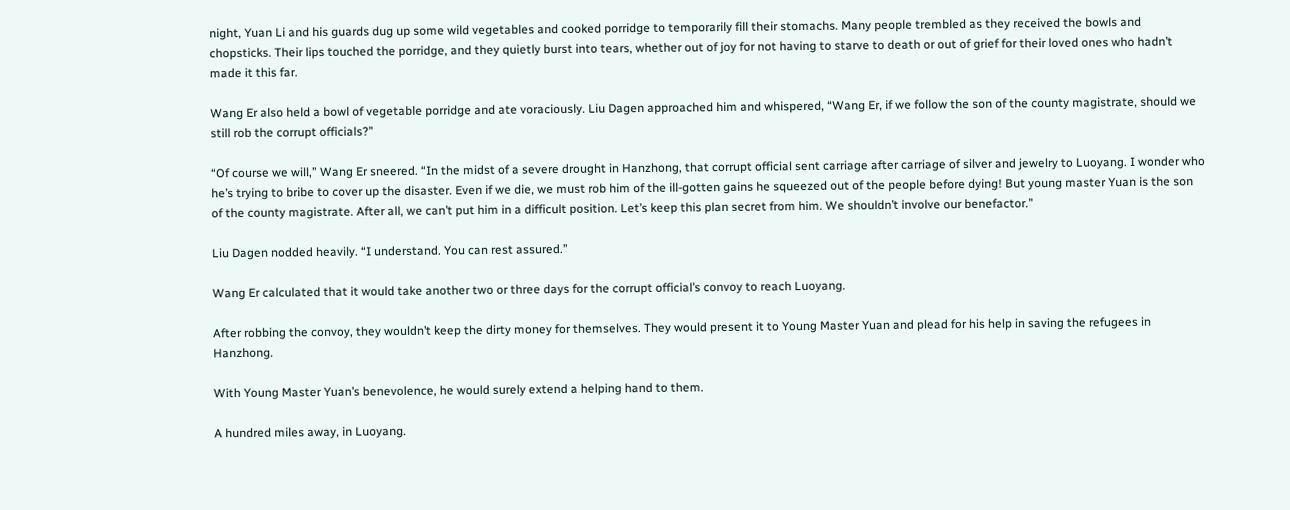night, Yuan Li and his guards dug up some wild vegetables and cooked porridge to temporarily fill their stomachs. Many people trembled as they received the bowls and chopsticks. Their lips touched the porridge, and they quietly burst into tears, whether out of joy for not having to starve to death or out of grief for their loved ones who hadn’t made it this far.

Wang Er also held a bowl of vegetable porridge and ate voraciously. Liu Dagen approached him and whispered, “Wang Er, if we follow the son of the county magistrate, should we still rob the corrupt officials?”

“Of course we will,” Wang Er sneered. “In the midst of a severe drought in Hanzhong, that corrupt official sent carriage after carriage of silver and jewelry to Luoyang. I wonder who he’s trying to bribe to cover up the disaster. Even if we die, we must rob him of the ill-gotten gains he squeezed out of the people before dying! But young master Yuan is the son of the county magistrate. After all, we can’t put him in a difficult position. Let’s keep this plan secret from him. We shouldn’t involve our benefactor.”

Liu Dagen nodded heavily. “I understand. You can rest assured.”

Wang Er calculated that it would take another two or three days for the corrupt official’s convoy to reach Luoyang.

After robbing the convoy, they wouldn’t keep the dirty money for themselves. They would present it to Young Master Yuan and plead for his help in saving the refugees in Hanzhong.

With Young Master Yuan’s benevolence, he would surely extend a helping hand to them.

A hundred miles away, in Luoyang.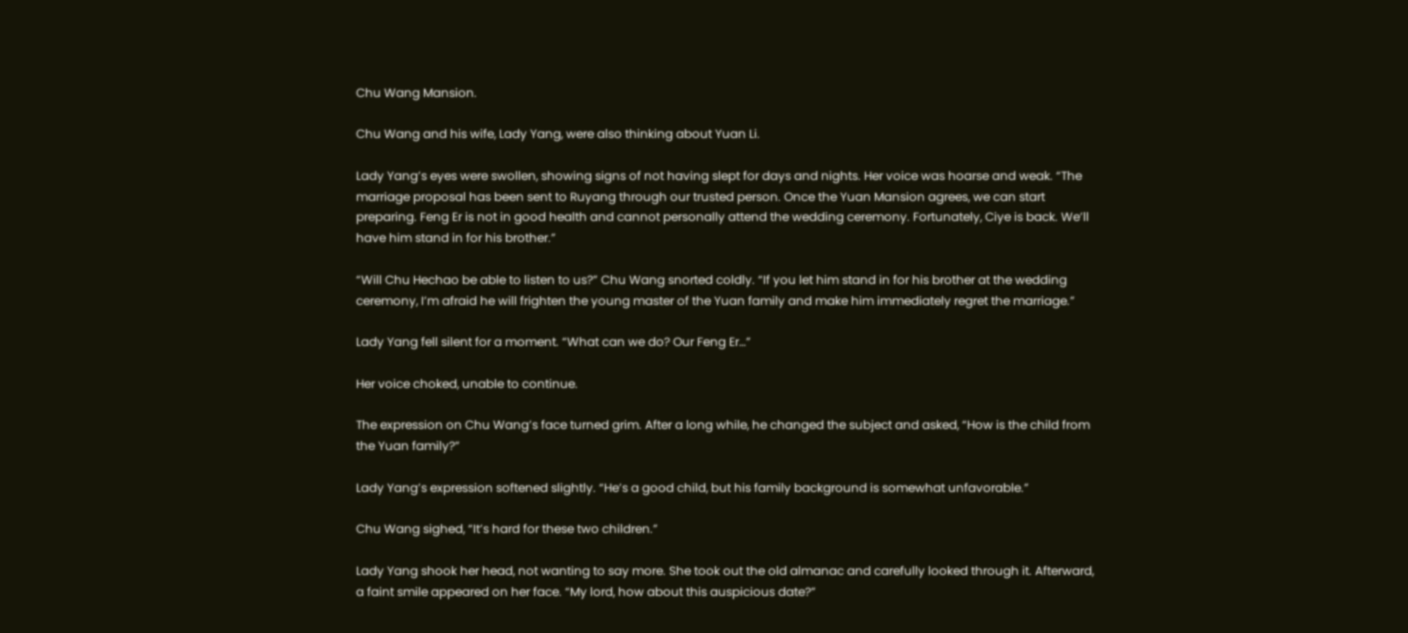Chu Wang Mansion.

Chu Wang and his wife, Lady Yang, were also thinking about Yuan Li.

Lady Yang’s eyes were swollen, showing signs of not having slept for days and nights. Her voice was hoarse and weak. “The marriage proposal has been sent to Ruyang through our trusted person. Once the Yuan Mansion agrees, we can start preparing. Feng Er is not in good health and cannot personally attend the wedding ceremony. Fortunately, Ciye is back. We’ll have him stand in for his brother.”

“Will Chu Hechao be able to listen to us?” Chu Wang snorted coldly. “If you let him stand in for his brother at the wedding ceremony, I’m afraid he will frighten the young master of the Yuan family and make him immediately regret the marriage.”

Lady Yang fell silent for a moment. “What can we do? Our Feng Er…”

Her voice choked, unable to continue.

The expression on Chu Wang’s face turned grim. After a long while, he changed the subject and asked, “How is the child from the Yuan family?”

Lady Yang’s expression softened slightly. “He’s a good child, but his family background is somewhat unfavorable.”

Chu Wang sighed, “It’s hard for these two children.”

Lady Yang shook her head, not wanting to say more. She took out the old almanac and carefully looked through it. Afterward, a faint smile appeared on her face. “My lord, how about this auspicious date?”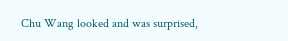Chu Wang looked and was surprised,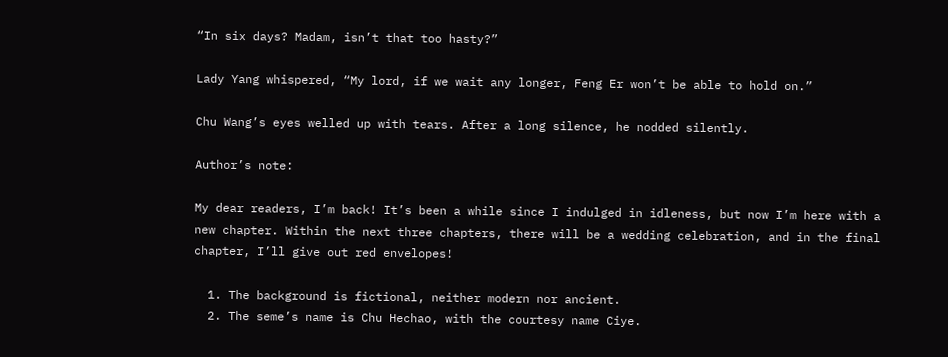“In six days? Madam, isn’t that too hasty?”

Lady Yang whispered, “My lord, if we wait any longer, Feng Er won’t be able to hold on.”

Chu Wang’s eyes welled up with tears. After a long silence, he nodded silently.

Author’s note:

My dear readers, I’m back! It’s been a while since I indulged in idleness, but now I’m here with a new chapter. Within the next three chapters, there will be a wedding celebration, and in the final chapter, I’ll give out red envelopes!

  1. The background is fictional, neither modern nor ancient.
  2. The seme’s name is Chu Hechao, with the courtesy name Ciye.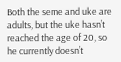Both the seme and uke are adults, but the uke hasn’t reached the age of 20, so he currently doesn’t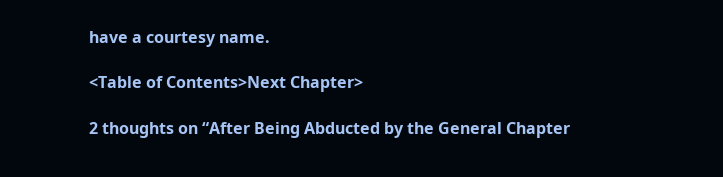have a courtesy name.

<Table of Contents>Next Chapter>

2 thoughts on “After Being Abducted by the General Chapter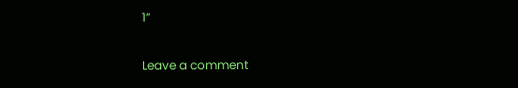1”

Leave a comment